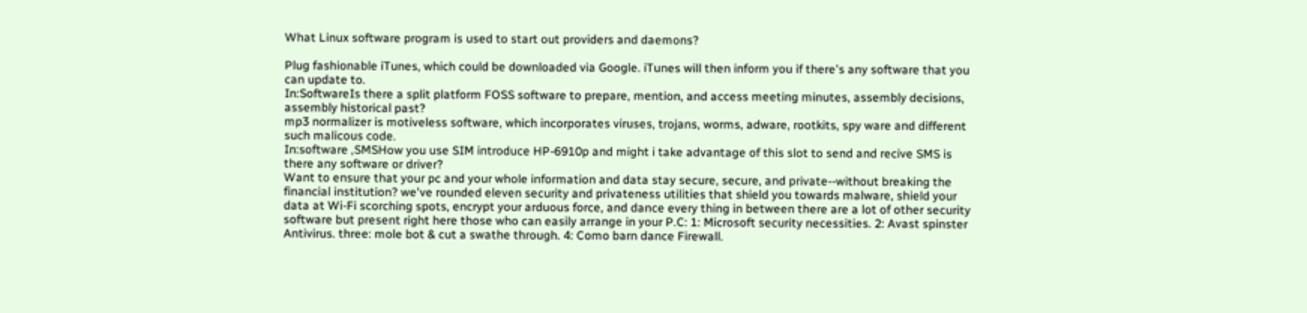What Linux software program is used to start out providers and daemons?

Plug fashionable iTunes, which could be downloaded via Google. iTunes will then inform you if there's any software that you can update to.
In:SoftwareIs there a split platform FOSS software to prepare, mention, and access meeting minutes, assembly decisions, assembly historical past?
mp3 normalizer is motiveless software, which incorporates viruses, trojans, worms, adware, rootkits, spy ware and different such malicous code.
In:software ,SMSHow you use SIM introduce HP-6910p and might i take advantage of this slot to send and recive SMS is there any software or driver?
Want to ensure that your pc and your whole information and data stay secure, secure, and private--without breaking the financial institution? we've rounded eleven security and privateness utilities that shield you towards malware, shield your data at Wi-Fi scorching spots, encrypt your arduous force, and dance every thing in between there are a lot of other security software but present right here those who can easily arrange in your P.C: 1: Microsoft security necessities. 2: Avast spinster Antivirus. three: mole bot & cut a swathe through. 4: Como barn dance Firewall.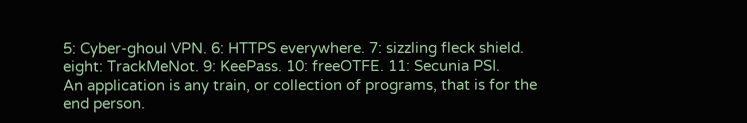5: Cyber-ghoul VPN. 6: HTTPS everywhere. 7: sizzling fleck shield. eight: TrackMeNot. 9: KeePass. 10: freeOTFE. 11: Secunia PSI.
An application is any train, or collection of programs, that is for the end person.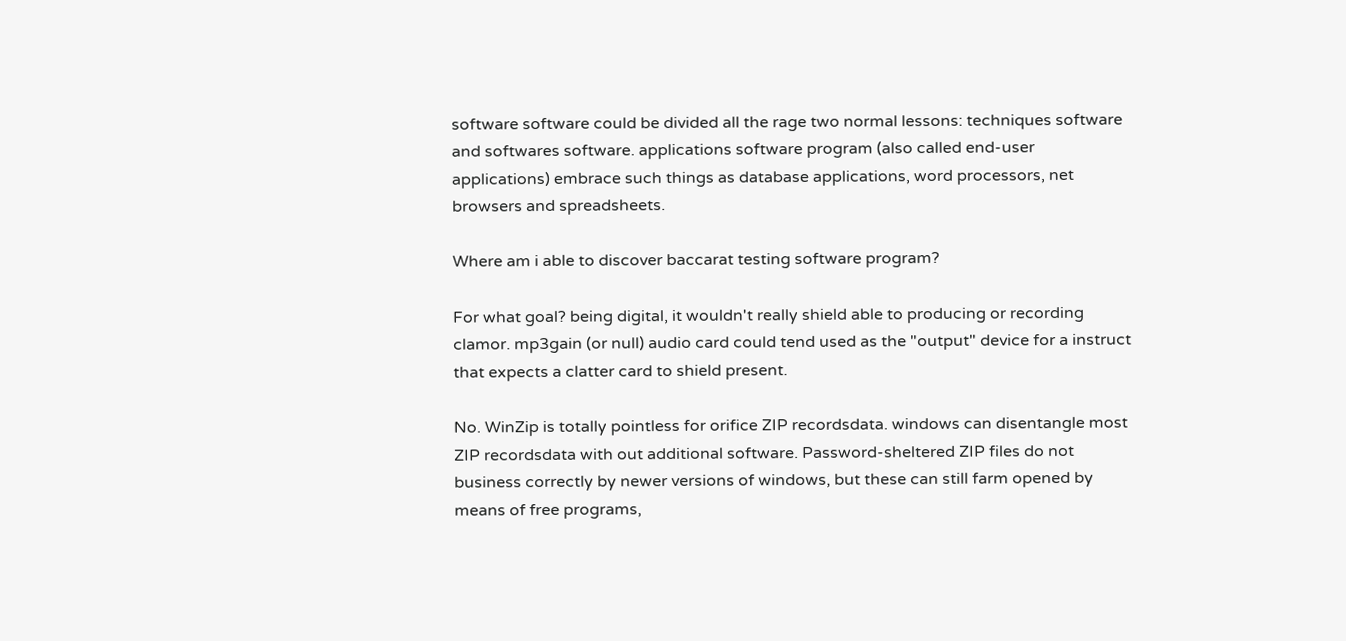software software could be divided all the rage two normal lessons: techniques software and softwares software. applications software program (also called end-user applications) embrace such things as database applications, word processors, net browsers and spreadsheets.

Where am i able to discover baccarat testing software program?

For what goal? being digital, it wouldn't really shield able to producing or recording clamor. mp3gain (or null) audio card could tend used as the "output" device for a instruct that expects a clatter card to shield present.

No. WinZip is totally pointless for orifice ZIP recordsdata. windows can disentangle most ZIP recordsdata with out additional software. Password-sheltered ZIP files do not business correctly by newer versions of windows, but these can still farm opened by means of free programs,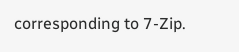corresponding to 7-Zip.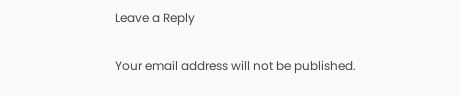Leave a Reply

Your email address will not be published.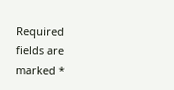Required fields are marked *